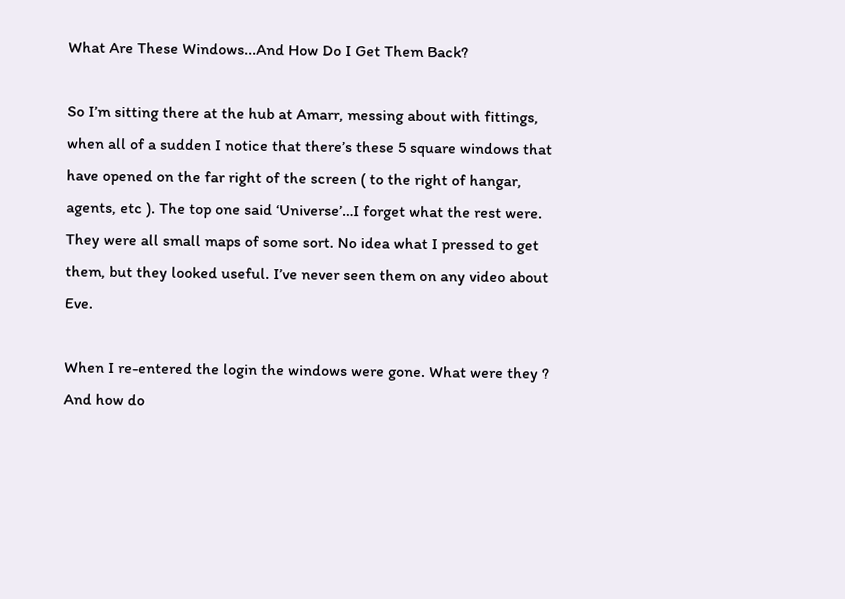What Are These Windows...And How Do I Get Them Back?

So I’m sitting there at the hub at Amarr, messing about with fittings, when all of a sudden I notice that there’s these 5 square windows that have opened on the far right of the screen ( to the right of hangar, agents, etc ). The top one said ‘Universe’…I forget what the rest were. They were all small maps of some sort. No idea what I pressed to get them, but they looked useful. I’ve never seen them on any video about Eve.

When I re-entered the login the windows were gone. What were they ? And how do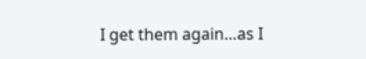I get them again…as I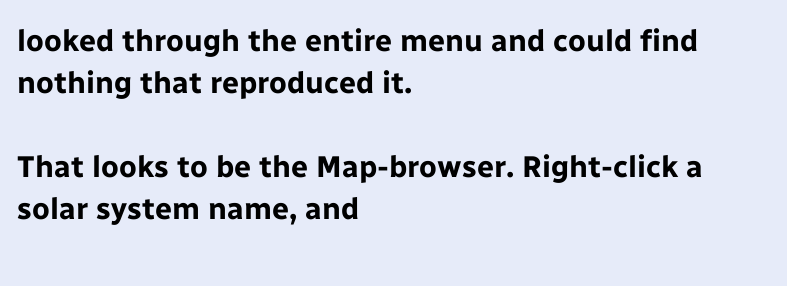looked through the entire menu and could find nothing that reproduced it.

That looks to be the Map-browser. Right-click a solar system name, and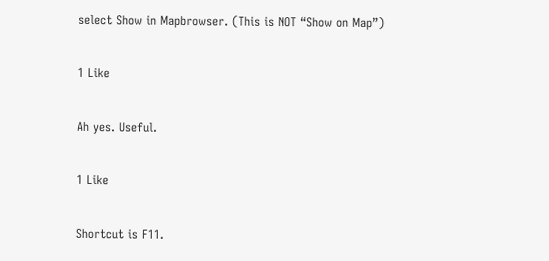select Show in Mapbrowser. (This is NOT “Show on Map”)

1 Like

Ah yes. Useful.

1 Like

Shortcut is F11.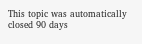This topic was automatically closed 90 days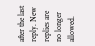after the last reply. New replies are no longer allowed.